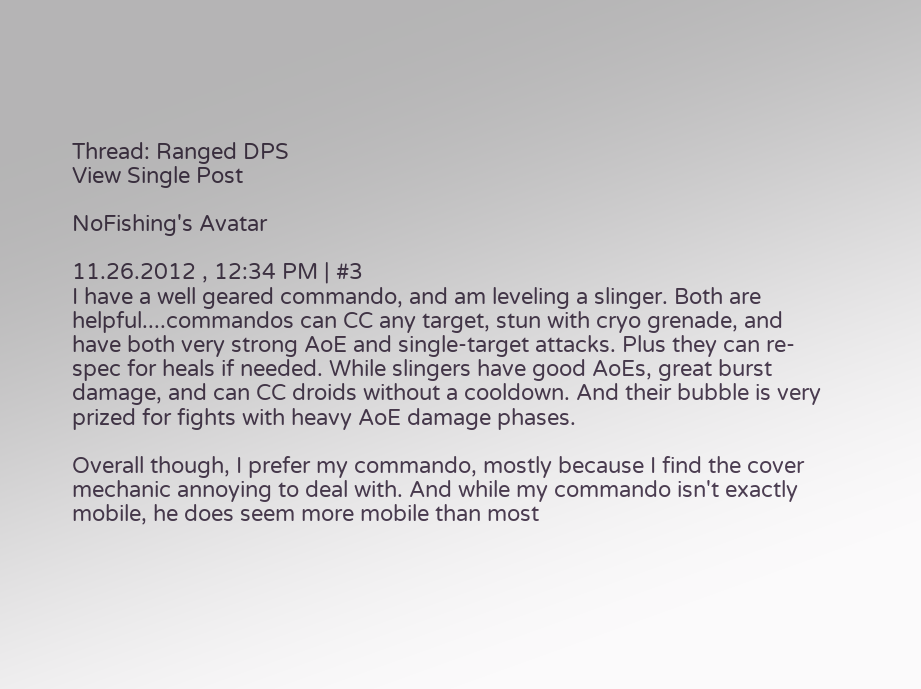Thread: Ranged DPS
View Single Post

NoFishing's Avatar

11.26.2012 , 12:34 PM | #3
I have a well geared commando, and am leveling a slinger. Both are helpful....commandos can CC any target, stun with cryo grenade, and have both very strong AoE and single-target attacks. Plus they can re-spec for heals if needed. While slingers have good AoEs, great burst damage, and can CC droids without a cooldown. And their bubble is very prized for fights with heavy AoE damage phases.

Overall though, I prefer my commando, mostly because I find the cover mechanic annoying to deal with. And while my commando isn't exactly mobile, he does seem more mobile than most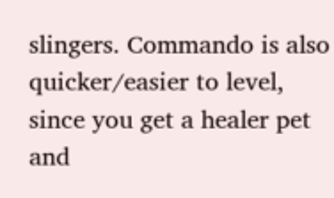slingers. Commando is also quicker/easier to level, since you get a healer pet and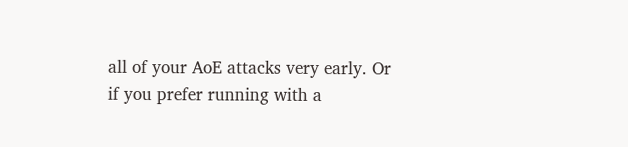all of your AoE attacks very early. Or if you prefer running with a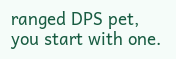ranged DPS pet, you start with one.